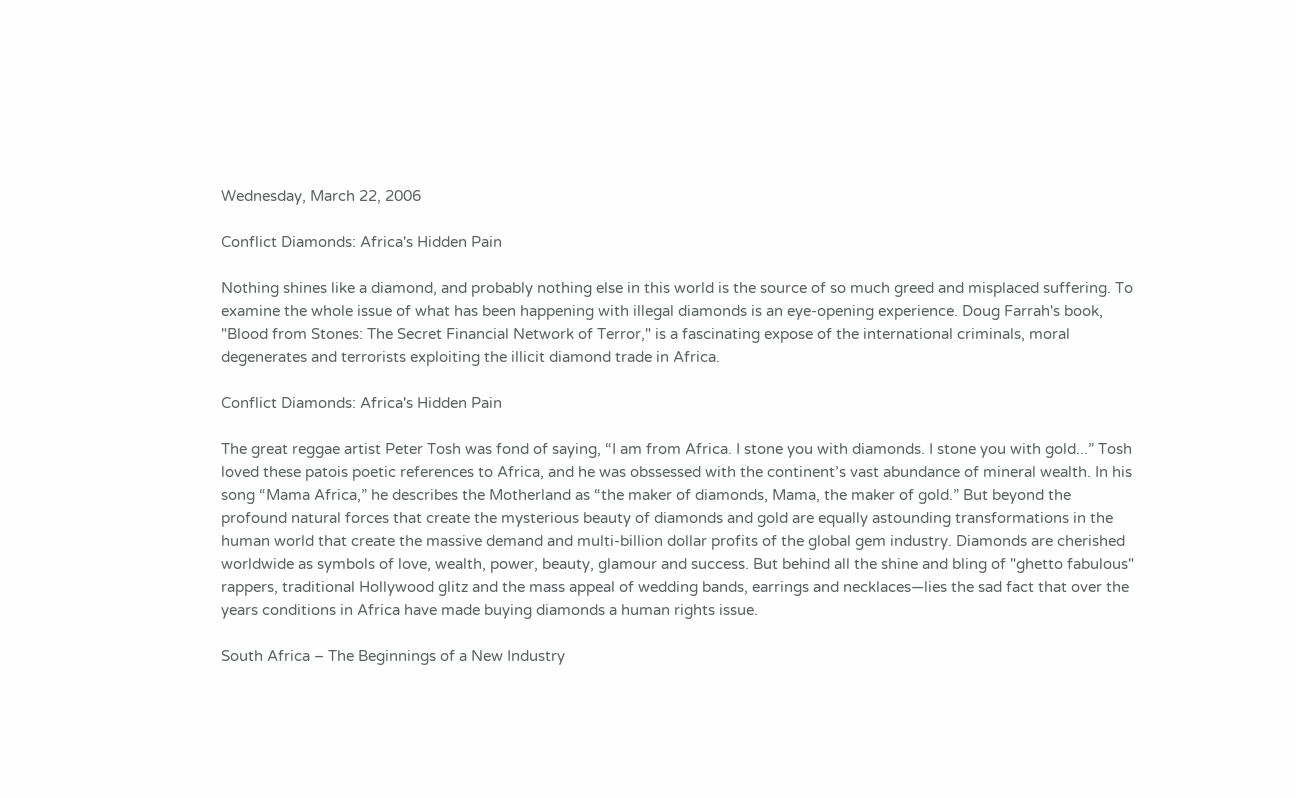Wednesday, March 22, 2006

Conflict Diamonds: Africa's Hidden Pain

Nothing shines like a diamond, and probably nothing else in this world is the source of so much greed and misplaced suffering. To examine the whole issue of what has been happening with illegal diamonds is an eye-opening experience. Doug Farrah's book, "Blood from Stones: The Secret Financial Network of Terror," is a fascinating expose of the international criminals, moral degenerates and terrorists exploiting the illicit diamond trade in Africa.

Conflict Diamonds: Africa's Hidden Pain

The great reggae artist Peter Tosh was fond of saying, “I am from Africa. I stone you with diamonds. I stone you with gold...” Tosh loved these patois poetic references to Africa, and he was obssessed with the continent’s vast abundance of mineral wealth. In his song “Mama Africa,” he describes the Motherland as “the maker of diamonds, Mama, the maker of gold.” But beyond the profound natural forces that create the mysterious beauty of diamonds and gold are equally astounding transformations in the human world that create the massive demand and multi-billion dollar profits of the global gem industry. Diamonds are cherished worldwide as symbols of love, wealth, power, beauty, glamour and success. But behind all the shine and bling of "ghetto fabulous" rappers, traditional Hollywood glitz and the mass appeal of wedding bands, earrings and necklaces—lies the sad fact that over the years conditions in Africa have made buying diamonds a human rights issue.

South Africa – The Beginnings of a New Industry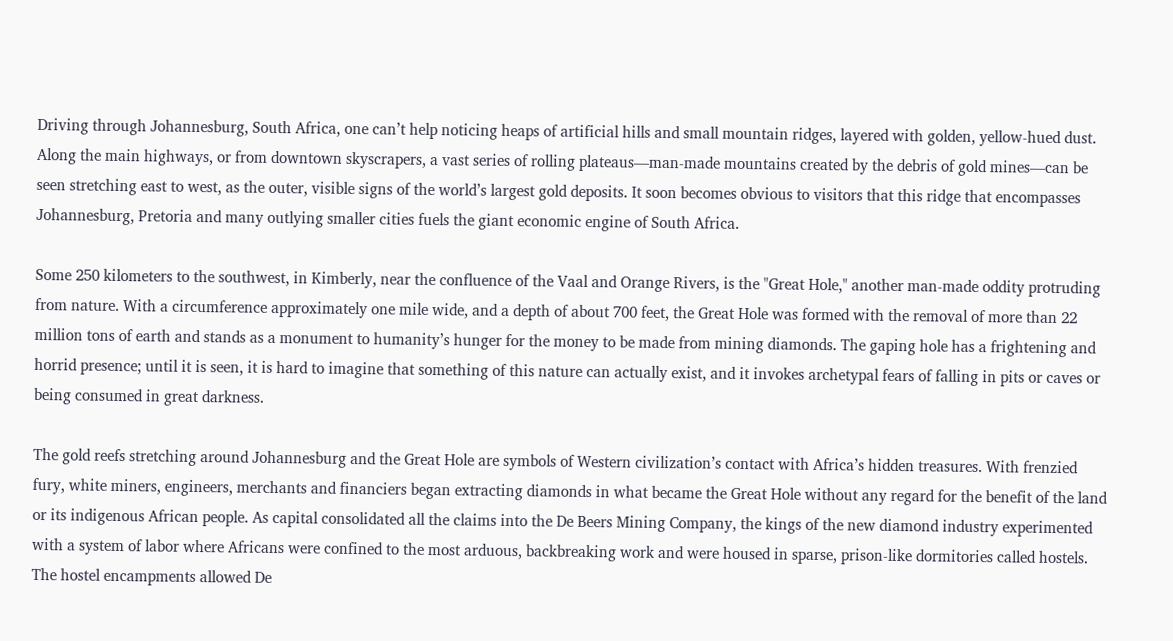Driving through Johannesburg, South Africa, one can’t help noticing heaps of artificial hills and small mountain ridges, layered with golden, yellow-hued dust. Along the main highways, or from downtown skyscrapers, a vast series of rolling plateaus—man-made mountains created by the debris of gold mines—can be seen stretching east to west, as the outer, visible signs of the world’s largest gold deposits. It soon becomes obvious to visitors that this ridge that encompasses Johannesburg, Pretoria and many outlying smaller cities fuels the giant economic engine of South Africa.

Some 250 kilometers to the southwest, in Kimberly, near the confluence of the Vaal and Orange Rivers, is the "Great Hole," another man-made oddity protruding from nature. With a circumference approximately one mile wide, and a depth of about 700 feet, the Great Hole was formed with the removal of more than 22 million tons of earth and stands as a monument to humanity’s hunger for the money to be made from mining diamonds. The gaping hole has a frightening and horrid presence; until it is seen, it is hard to imagine that something of this nature can actually exist, and it invokes archetypal fears of falling in pits or caves or being consumed in great darkness.

The gold reefs stretching around Johannesburg and the Great Hole are symbols of Western civilization’s contact with Africa’s hidden treasures. With frenzied fury, white miners, engineers, merchants and financiers began extracting diamonds in what became the Great Hole without any regard for the benefit of the land or its indigenous African people. As capital consolidated all the claims into the De Beers Mining Company, the kings of the new diamond industry experimented with a system of labor where Africans were confined to the most arduous, backbreaking work and were housed in sparse, prison-like dormitories called hostels. The hostel encampments allowed De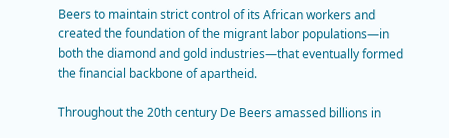Beers to maintain strict control of its African workers and created the foundation of the migrant labor populations—in both the diamond and gold industries—that eventually formed the financial backbone of apartheid.

Throughout the 20th century De Beers amassed billions in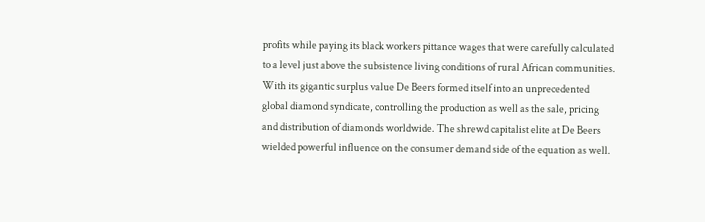profits while paying its black workers pittance wages that were carefully calculated to a level just above the subsistence living conditions of rural African communities. With its gigantic surplus value De Beers formed itself into an unprecedented global diamond syndicate, controlling the production as well as the sale, pricing and distribution of diamonds worldwide. The shrewd capitalist elite at De Beers wielded powerful influence on the consumer demand side of the equation as well.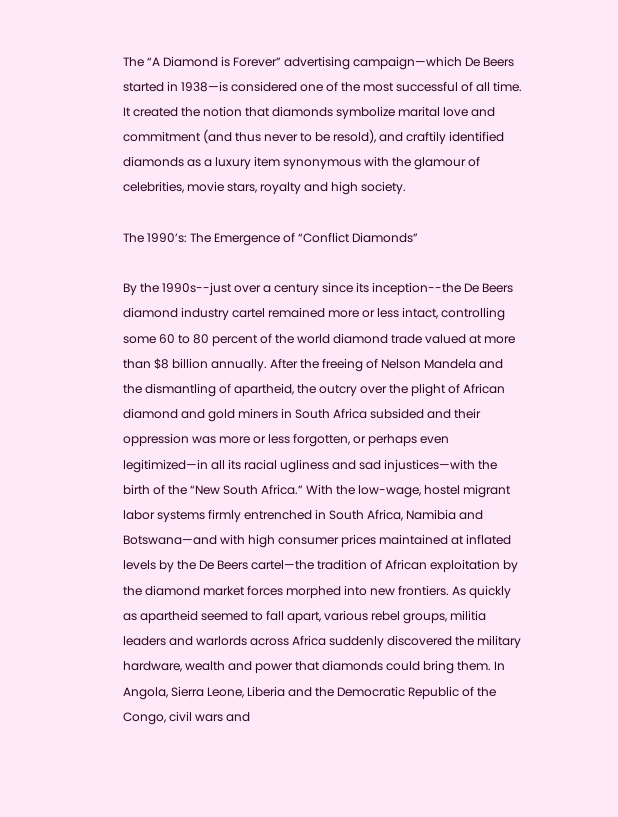The “A Diamond is Forever” advertising campaign—which De Beers started in 1938—is considered one of the most successful of all time. It created the notion that diamonds symbolize marital love and commitment (and thus never to be resold), and craftily identified diamonds as a luxury item synonymous with the glamour of celebrities, movie stars, royalty and high society.

The 1990’s: The Emergence of “Conflict Diamonds”

By the 1990s--just over a century since its inception--the De Beers diamond industry cartel remained more or less intact, controlling some 60 to 80 percent of the world diamond trade valued at more than $8 billion annually. After the freeing of Nelson Mandela and the dismantling of apartheid, the outcry over the plight of African diamond and gold miners in South Africa subsided and their oppression was more or less forgotten, or perhaps even legitimized—in all its racial ugliness and sad injustices—with the birth of the “New South Africa.” With the low-wage, hostel migrant labor systems firmly entrenched in South Africa, Namibia and Botswana—and with high consumer prices maintained at inflated levels by the De Beers cartel—the tradition of African exploitation by the diamond market forces morphed into new frontiers. As quickly as apartheid seemed to fall apart, various rebel groups, militia leaders and warlords across Africa suddenly discovered the military hardware, wealth and power that diamonds could bring them. In Angola, Sierra Leone, Liberia and the Democratic Republic of the Congo, civil wars and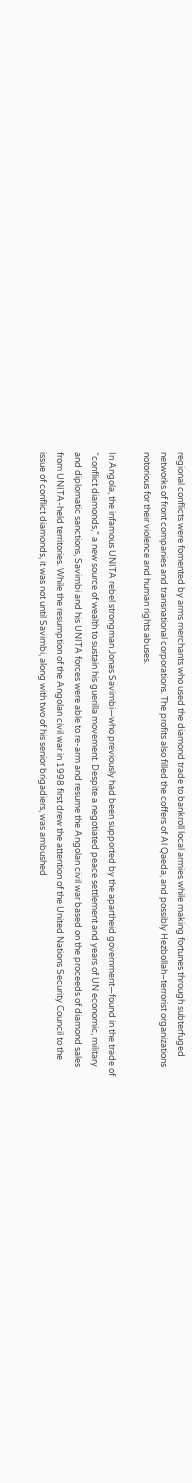regional conflicts were fomented by arms merchants who used the diamond trade to bankroll local armies while making fortunes through subterfuged networks of front companies and transnational corporations. The profits also filled the coffers of Al Qaeda, and possibly Hezbollah–terrorist organizations notorious for their violence and human rights abuses.

In Angola, the infamous UNITA rebel strongman Jonas Savimbi—who previously had been supported by the apartheid government—found in the trade of “conflict diamonds,” a new source of wealth to sustain his guerilla movement. Despite a negotiated peace settlement and years of UN economic, military and diplomatic sanctions, Savimbi and his UNITA forces were able to re-arm and resume the Angolan civil war based on the proceeds of diamond sales from UNITA-held territories. While the resumption of the Angolan civil war in 1998 first drew the attention of the United Nations Security Council to the issue of conflict diamonds, it was not until Savimbi, along with two of his senior brigadiers, was ambushed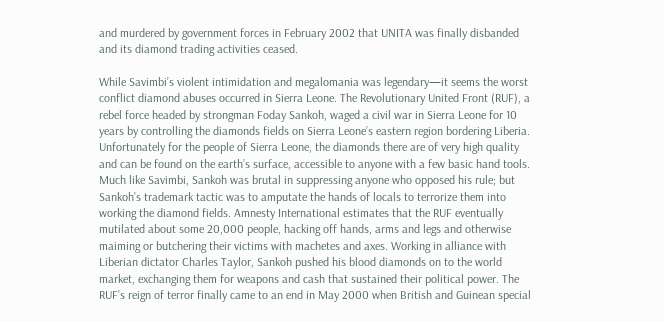and murdered by government forces in February 2002 that UNITA was finally disbanded and its diamond trading activities ceased.

While Savimbi’s violent intimidation and megalomania was legendary—it seems the worst conflict diamond abuses occurred in Sierra Leone. The Revolutionary United Front (RUF), a rebel force headed by strongman Foday Sankoh, waged a civil war in Sierra Leone for 10 years by controlling the diamonds fields on Sierra Leone’s eastern region bordering Liberia. Unfortunately for the people of Sierra Leone, the diamonds there are of very high quality and can be found on the earth’s surface, accessible to anyone with a few basic hand tools. Much like Savimbi, Sankoh was brutal in suppressing anyone who opposed his rule; but Sankoh’s trademark tactic was to amputate the hands of locals to terrorize them into working the diamond fields. Amnesty International estimates that the RUF eventually mutilated about some 20,000 people, hacking off hands, arms and legs and otherwise maiming or butchering their victims with machetes and axes. Working in alliance with Liberian dictator Charles Taylor, Sankoh pushed his blood diamonds on to the world market, exchanging them for weapons and cash that sustained their political power. The RUF’s reign of terror finally came to an end in May 2000 when British and Guinean special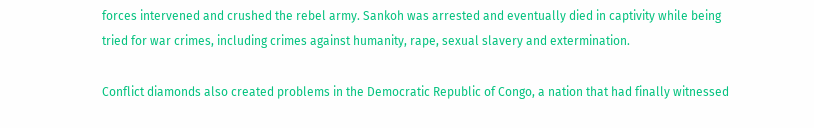forces intervened and crushed the rebel army. Sankoh was arrested and eventually died in captivity while being tried for war crimes, including crimes against humanity, rape, sexual slavery and extermination.

Conflict diamonds also created problems in the Democratic Republic of Congo, a nation that had finally witnessed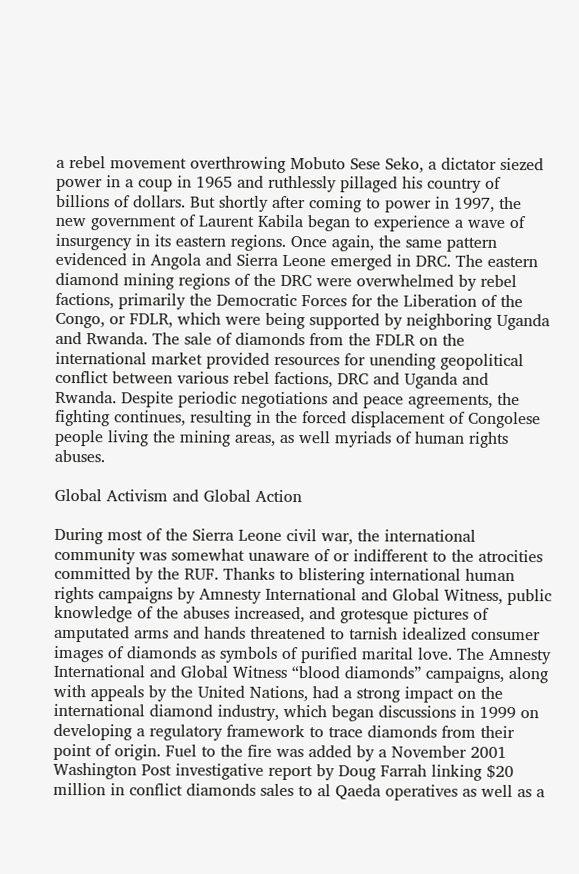a rebel movement overthrowing Mobuto Sese Seko, a dictator siezed power in a coup in 1965 and ruthlessly pillaged his country of billions of dollars. But shortly after coming to power in 1997, the new government of Laurent Kabila began to experience a wave of insurgency in its eastern regions. Once again, the same pattern evidenced in Angola and Sierra Leone emerged in DRC. The eastern diamond mining regions of the DRC were overwhelmed by rebel factions, primarily the Democratic Forces for the Liberation of the Congo, or FDLR, which were being supported by neighboring Uganda and Rwanda. The sale of diamonds from the FDLR on the international market provided resources for unending geopolitical conflict between various rebel factions, DRC and Uganda and Rwanda. Despite periodic negotiations and peace agreements, the fighting continues, resulting in the forced displacement of Congolese people living the mining areas, as well myriads of human rights abuses.

Global Activism and Global Action

During most of the Sierra Leone civil war, the international community was somewhat unaware of or indifferent to the atrocities committed by the RUF. Thanks to blistering international human rights campaigns by Amnesty International and Global Witness, public knowledge of the abuses increased, and grotesque pictures of amputated arms and hands threatened to tarnish idealized consumer images of diamonds as symbols of purified marital love. The Amnesty International and Global Witness “blood diamonds” campaigns, along with appeals by the United Nations, had a strong impact on the international diamond industry, which began discussions in 1999 on developing a regulatory framework to trace diamonds from their point of origin. Fuel to the fire was added by a November 2001 Washington Post investigative report by Doug Farrah linking $20 million in conflict diamonds sales to al Qaeda operatives as well as a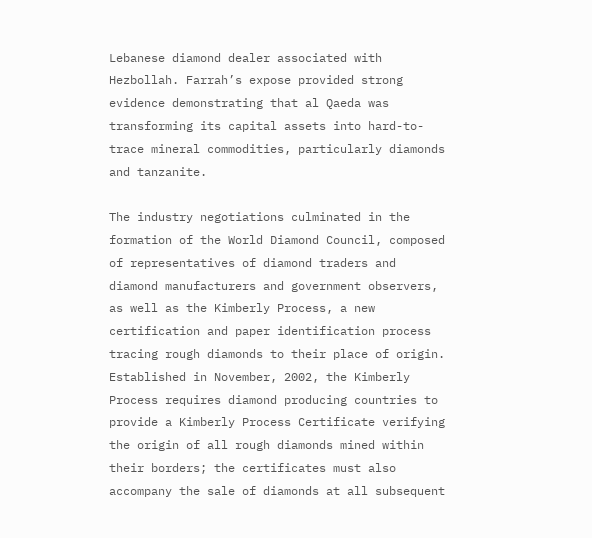Lebanese diamond dealer associated with Hezbollah. Farrah’s expose provided strong evidence demonstrating that al Qaeda was transforming its capital assets into hard-to-trace mineral commodities, particularly diamonds and tanzanite.

The industry negotiations culminated in the formation of the World Diamond Council, composed of representatives of diamond traders and diamond manufacturers and government observers, as well as the Kimberly Process, a new certification and paper identification process tracing rough diamonds to their place of origin. Established in November, 2002, the Kimberly Process requires diamond producing countries to provide a Kimberly Process Certificate verifying the origin of all rough diamonds mined within their borders; the certificates must also accompany the sale of diamonds at all subsequent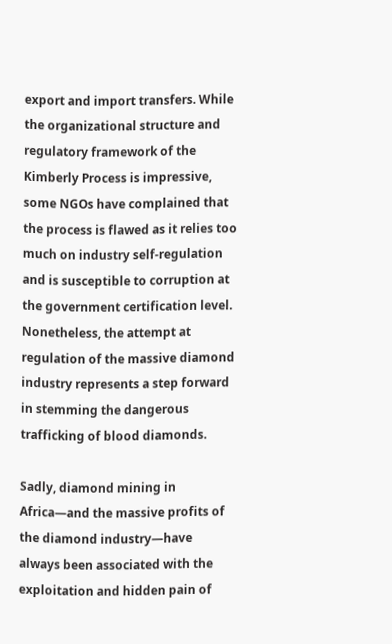export and import transfers. While the organizational structure and regulatory framework of the Kimberly Process is impressive, some NGOs have complained that the process is flawed as it relies too much on industry self-regulation and is susceptible to corruption at the government certification level. Nonetheless, the attempt at regulation of the massive diamond industry represents a step forward in stemming the dangerous trafficking of blood diamonds.

Sadly, diamond mining in Africa—and the massive profits of the diamond industry—have always been associated with the exploitation and hidden pain of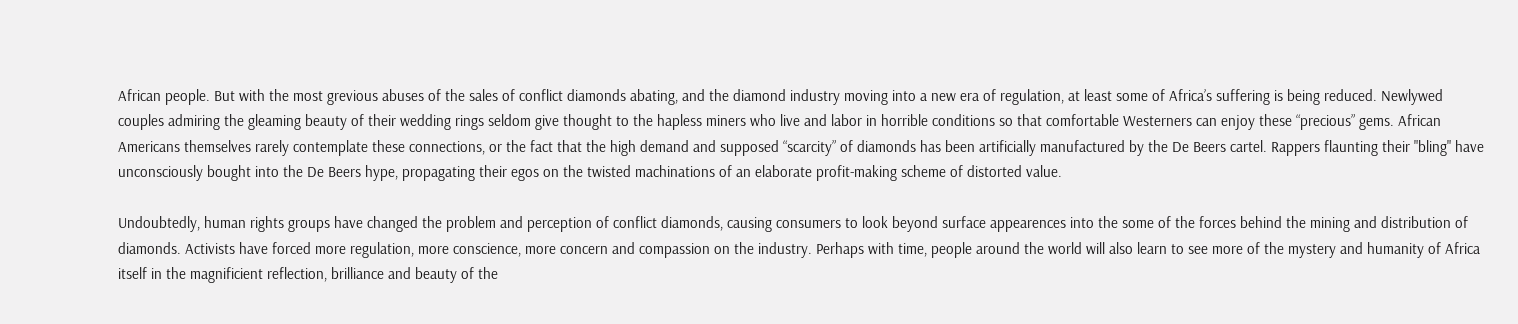African people. But with the most grevious abuses of the sales of conflict diamonds abating, and the diamond industry moving into a new era of regulation, at least some of Africa’s suffering is being reduced. Newlywed couples admiring the gleaming beauty of their wedding rings seldom give thought to the hapless miners who live and labor in horrible conditions so that comfortable Westerners can enjoy these “precious” gems. African Americans themselves rarely contemplate these connections, or the fact that the high demand and supposed “scarcity” of diamonds has been artificially manufactured by the De Beers cartel. Rappers flaunting their "bling" have unconsciously bought into the De Beers hype, propagating their egos on the twisted machinations of an elaborate profit-making scheme of distorted value.

Undoubtedly, human rights groups have changed the problem and perception of conflict diamonds, causing consumers to look beyond surface appearences into the some of the forces behind the mining and distribution of diamonds. Activists have forced more regulation, more conscience, more concern and compassion on the industry. Perhaps with time, people around the world will also learn to see more of the mystery and humanity of Africa itself in the magnificient reflection, brilliance and beauty of the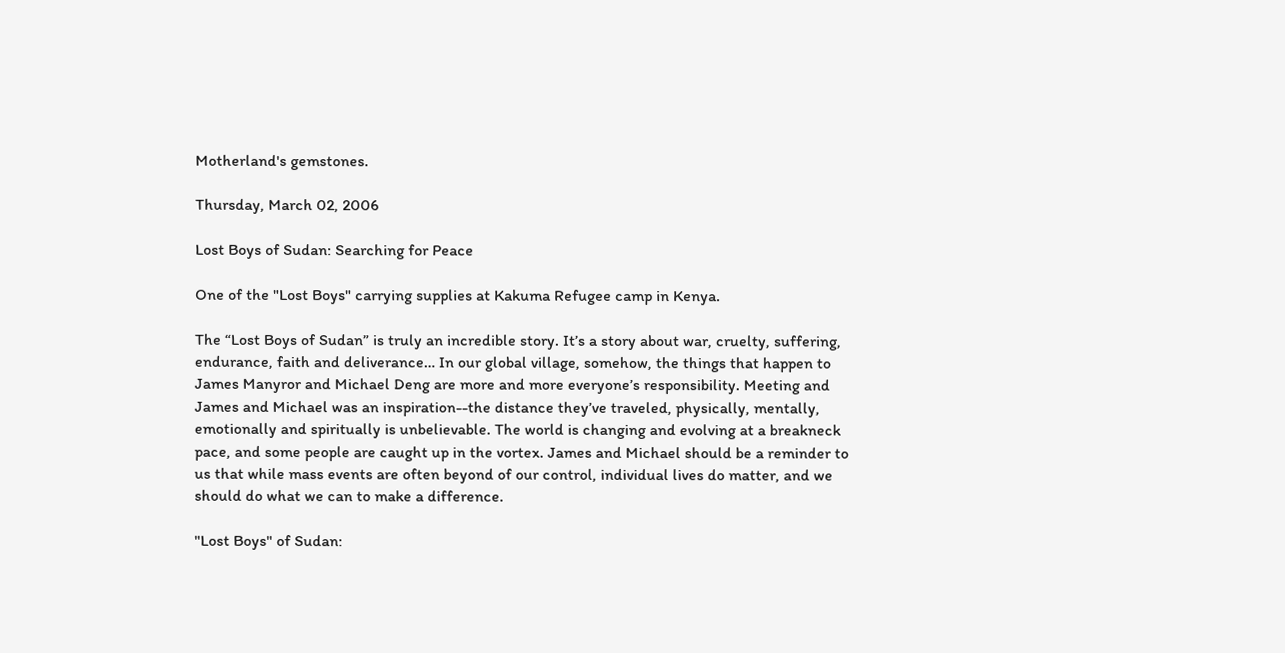Motherland's gemstones.

Thursday, March 02, 2006

Lost Boys of Sudan: Searching for Peace

One of the "Lost Boys" carrying supplies at Kakuma Refugee camp in Kenya.

The “Lost Boys of Sudan” is truly an incredible story. It’s a story about war, cruelty, suffering, endurance, faith and deliverance… In our global village, somehow, the things that happen to James Manyror and Michael Deng are more and more everyone’s responsibility. Meeting and James and Michael was an inspiration--the distance they’ve traveled, physically, mentally, emotionally and spiritually is unbelievable. The world is changing and evolving at a breakneck pace, and some people are caught up in the vortex. James and Michael should be a reminder to us that while mass events are often beyond of our control, individual lives do matter, and we should do what we can to make a difference.

"Lost Boys" of Sudan: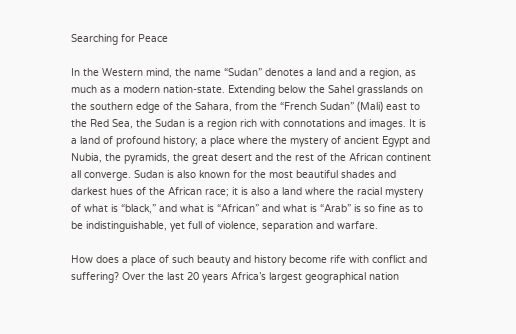Searching for Peace

In the Western mind, the name “Sudan” denotes a land and a region, as much as a modern nation-state. Extending below the Sahel grasslands on the southern edge of the Sahara, from the “French Sudan” (Mali) east to the Red Sea, the Sudan is a region rich with connotations and images. It is a land of profound history; a place where the mystery of ancient Egypt and Nubia, the pyramids, the great desert and the rest of the African continent all converge. Sudan is also known for the most beautiful shades and darkest hues of the African race; it is also a land where the racial mystery of what is “black,” and what is “African” and what is “Arab” is so fine as to be indistinguishable, yet full of violence, separation and warfare.

How does a place of such beauty and history become rife with conflict and suffering? Over the last 20 years Africa’s largest geographical nation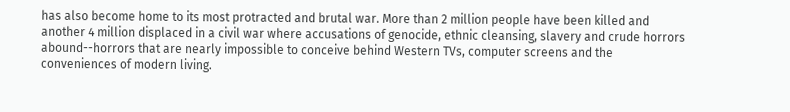has also become home to its most protracted and brutal war. More than 2 million people have been killed and another 4 million displaced in a civil war where accusations of genocide, ethnic cleansing, slavery and crude horrors abound--horrors that are nearly impossible to conceive behind Western TVs, computer screens and the conveniences of modern living.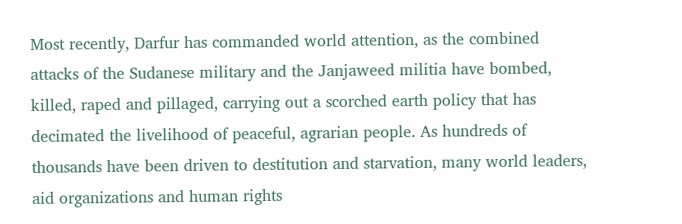Most recently, Darfur has commanded world attention, as the combined attacks of the Sudanese military and the Janjaweed militia have bombed, killed, raped and pillaged, carrying out a scorched earth policy that has decimated the livelihood of peaceful, agrarian people. As hundreds of thousands have been driven to destitution and starvation, many world leaders, aid organizations and human rights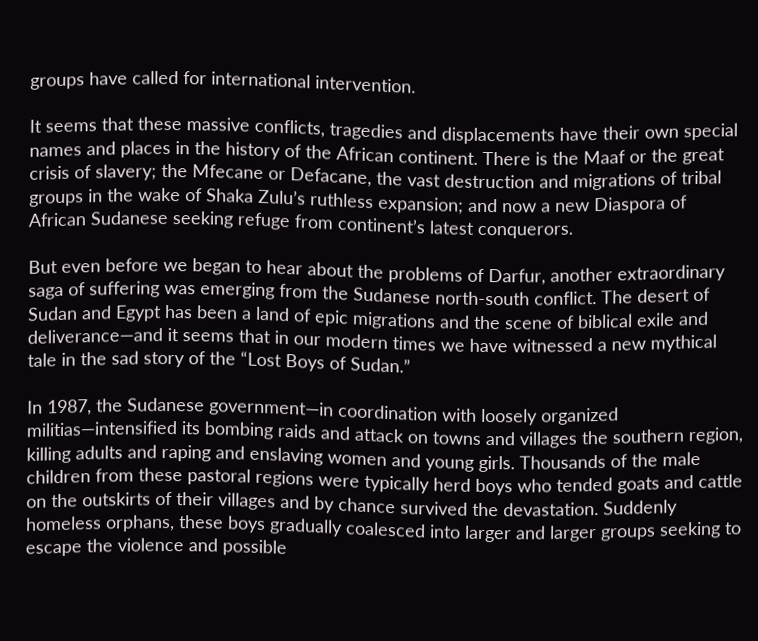groups have called for international intervention.

It seems that these massive conflicts, tragedies and displacements have their own special names and places in the history of the African continent. There is the Maaf or the great crisis of slavery; the Mfecane or Defacane, the vast destruction and migrations of tribal groups in the wake of Shaka Zulu’s ruthless expansion; and now a new Diaspora of African Sudanese seeking refuge from continent’s latest conquerors.

But even before we began to hear about the problems of Darfur, another extraordinary saga of suffering was emerging from the Sudanese north-south conflict. The desert of Sudan and Egypt has been a land of epic migrations and the scene of biblical exile and deliverance—and it seems that in our modern times we have witnessed a new mythical tale in the sad story of the “Lost Boys of Sudan.”

In 1987, the Sudanese government—in coordination with loosely organized militias—intensified its bombing raids and attack on towns and villages the southern region, killing adults and raping and enslaving women and young girls. Thousands of the male children from these pastoral regions were typically herd boys who tended goats and cattle on the outskirts of their villages and by chance survived the devastation. Suddenly homeless orphans, these boys gradually coalesced into larger and larger groups seeking to escape the violence and possible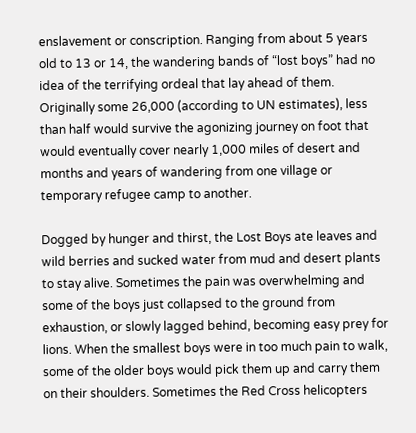enslavement or conscription. Ranging from about 5 years old to 13 or 14, the wandering bands of “lost boys” had no idea of the terrifying ordeal that lay ahead of them. Originally some 26,000 (according to UN estimates), less than half would survive the agonizing journey on foot that would eventually cover nearly 1,000 miles of desert and months and years of wandering from one village or temporary refugee camp to another.

Dogged by hunger and thirst, the Lost Boys ate leaves and wild berries and sucked water from mud and desert plants to stay alive. Sometimes the pain was overwhelming and some of the boys just collapsed to the ground from exhaustion, or slowly lagged behind, becoming easy prey for lions. When the smallest boys were in too much pain to walk, some of the older boys would pick them up and carry them on their shoulders. Sometimes the Red Cross helicopters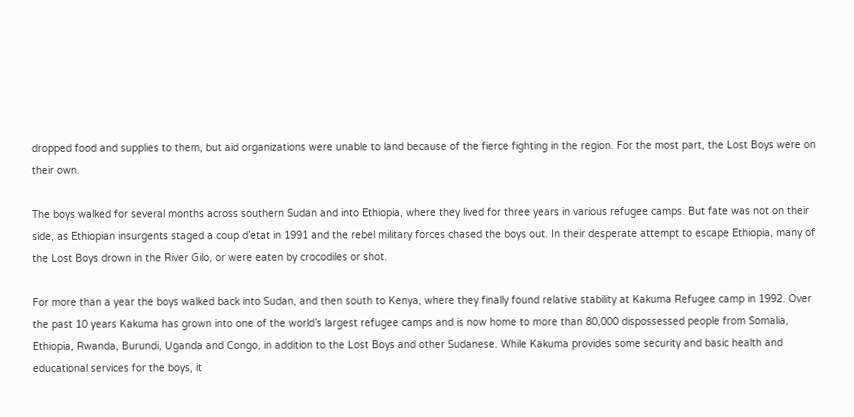dropped food and supplies to them, but aid organizations were unable to land because of the fierce fighting in the region. For the most part, the Lost Boys were on their own.

The boys walked for several months across southern Sudan and into Ethiopia, where they lived for three years in various refugee camps. But fate was not on their side, as Ethiopian insurgents staged a coup d’etat in 1991 and the rebel military forces chased the boys out. In their desperate attempt to escape Ethiopia, many of the Lost Boys drown in the River Gilo, or were eaten by crocodiles or shot.

For more than a year the boys walked back into Sudan, and then south to Kenya, where they finally found relative stability at Kakuma Refugee camp in 1992. Over the past 10 years Kakuma has grown into one of the world’s largest refugee camps and is now home to more than 80,000 dispossessed people from Somalia, Ethiopia, Rwanda, Burundi, Uganda and Congo, in addition to the Lost Boys and other Sudanese. While Kakuma provides some security and basic health and educational services for the boys, it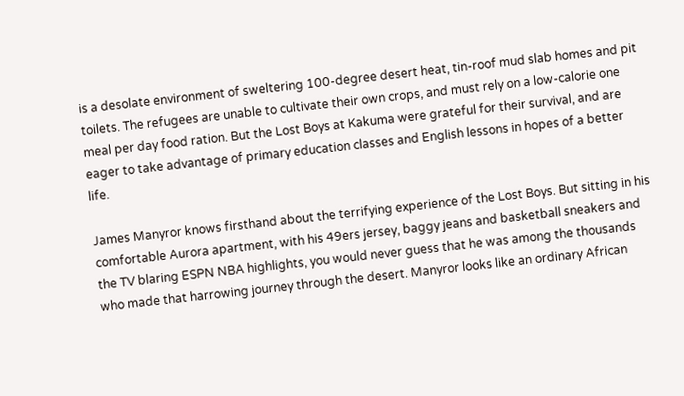is a desolate environment of sweltering 100-degree desert heat, tin-roof mud slab homes and pit toilets. The refugees are unable to cultivate their own crops, and must rely on a low-calorie one meal per day food ration. But the Lost Boys at Kakuma were grateful for their survival, and are eager to take advantage of primary education classes and English lessons in hopes of a better life.

James Manyror knows firsthand about the terrifying experience of the Lost Boys. But sitting in his comfortable Aurora apartment, with his 49ers jersey, baggy jeans and basketball sneakers and the TV blaring ESPN NBA highlights, you would never guess that he was among the thousands who made that harrowing journey through the desert. Manyror looks like an ordinary African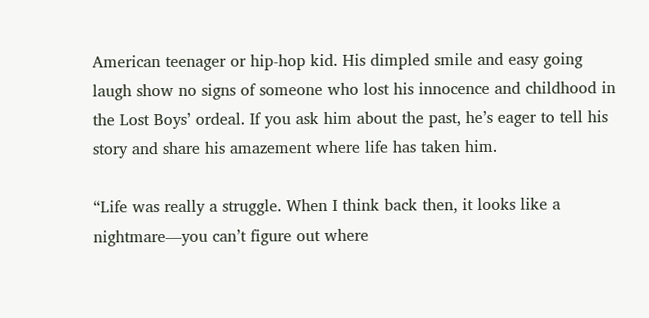American teenager or hip-hop kid. His dimpled smile and easy going laugh show no signs of someone who lost his innocence and childhood in the Lost Boys’ ordeal. If you ask him about the past, he’s eager to tell his story and share his amazement where life has taken him.

“Life was really a struggle. When I think back then, it looks like a nightmare—you can’t figure out where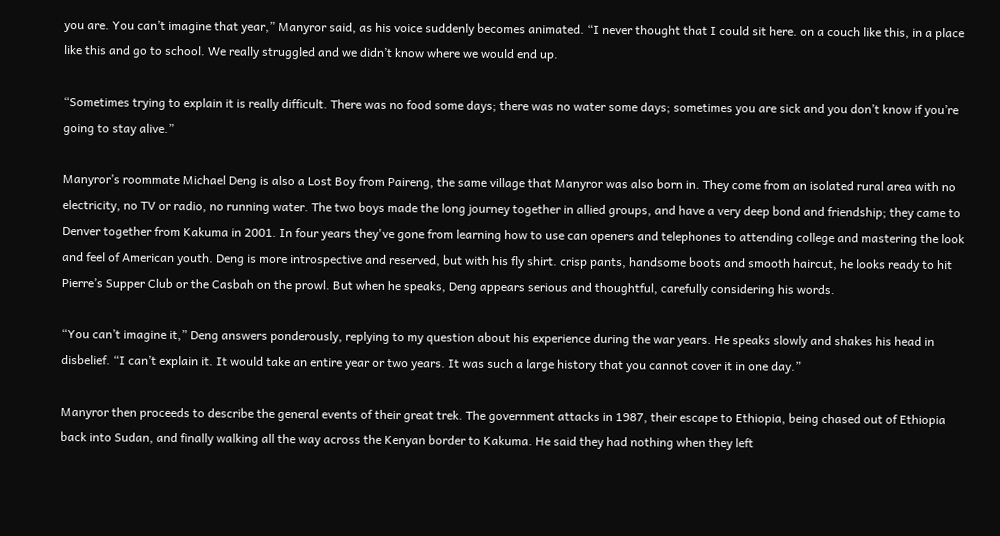you are. You can’t imagine that year,” Manyror said, as his voice suddenly becomes animated. “I never thought that I could sit here. on a couch like this, in a place like this and go to school. We really struggled and we didn’t know where we would end up.

“Sometimes trying to explain it is really difficult. There was no food some days; there was no water some days; sometimes you are sick and you don’t know if you’re going to stay alive.”

Manyror’s roommate Michael Deng is also a Lost Boy from Paireng, the same village that Manyror was also born in. They come from an isolated rural area with no electricity, no TV or radio, no running water. The two boys made the long journey together in allied groups, and have a very deep bond and friendship; they came to Denver together from Kakuma in 2001. In four years they've gone from learning how to use can openers and telephones to attending college and mastering the look and feel of American youth. Deng is more introspective and reserved, but with his fly shirt. crisp pants, handsome boots and smooth haircut, he looks ready to hit Pierre’s Supper Club or the Casbah on the prowl. But when he speaks, Deng appears serious and thoughtful, carefully considering his words.

“You can’t imagine it,” Deng answers ponderously, replying to my question about his experience during the war years. He speaks slowly and shakes his head in disbelief. “I can’t explain it. It would take an entire year or two years. It was such a large history that you cannot cover it in one day.”

Manyror then proceeds to describe the general events of their great trek. The government attacks in 1987, their escape to Ethiopia, being chased out of Ethiopia back into Sudan, and finally walking all the way across the Kenyan border to Kakuma. He said they had nothing when they left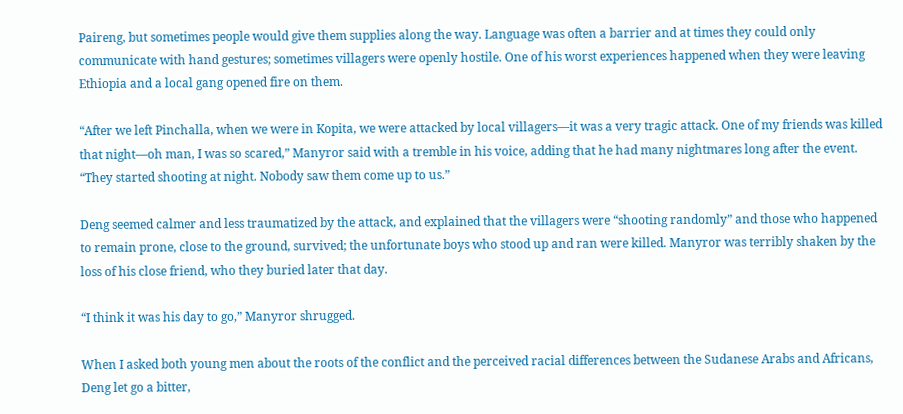Paireng, but sometimes people would give them supplies along the way. Language was often a barrier and at times they could only communicate with hand gestures; sometimes villagers were openly hostile. One of his worst experiences happened when they were leaving Ethiopia and a local gang opened fire on them.

“After we left Pinchalla, when we were in Kopita, we were attacked by local villagers—it was a very tragic attack. One of my friends was killed that night—oh man, I was so scared,” Manyror said with a tremble in his voice, adding that he had many nightmares long after the event. “They started shooting at night. Nobody saw them come up to us.”

Deng seemed calmer and less traumatized by the attack, and explained that the villagers were “shooting randomly” and those who happened to remain prone, close to the ground, survived; the unfortunate boys who stood up and ran were killed. Manyror was terribly shaken by the loss of his close friend, who they buried later that day.

“I think it was his day to go,” Manyror shrugged.

When I asked both young men about the roots of the conflict and the perceived racial differences between the Sudanese Arabs and Africans, Deng let go a bitter,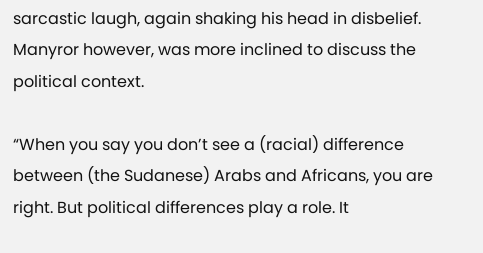sarcastic laugh, again shaking his head in disbelief. Manyror however, was more inclined to discuss the political context.

“When you say you don’t see a (racial) difference between (the Sudanese) Arabs and Africans, you are right. But political differences play a role. It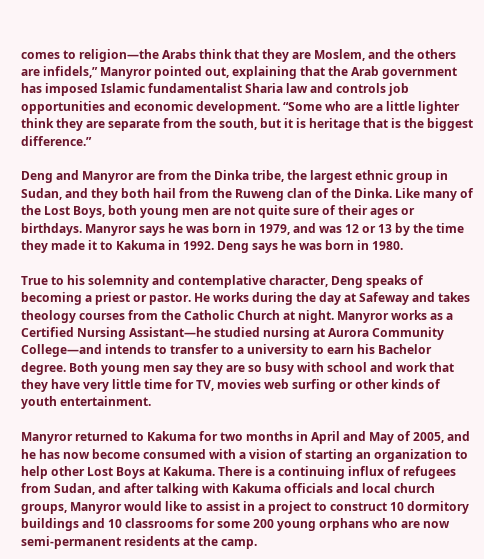comes to religion—the Arabs think that they are Moslem, and the others are infidels,” Manyror pointed out, explaining that the Arab government has imposed Islamic fundamentalist Sharia law and controls job opportunities and economic development. “Some who are a little lighter think they are separate from the south, but it is heritage that is the biggest difference.”

Deng and Manyror are from the Dinka tribe, the largest ethnic group in Sudan, and they both hail from the Ruweng clan of the Dinka. Like many of the Lost Boys, both young men are not quite sure of their ages or birthdays. Manyror says he was born in 1979, and was 12 or 13 by the time they made it to Kakuma in 1992. Deng says he was born in 1980.

True to his solemnity and contemplative character, Deng speaks of becoming a priest or pastor. He works during the day at Safeway and takes theology courses from the Catholic Church at night. Manyror works as a Certified Nursing Assistant—he studied nursing at Aurora Community College—and intends to transfer to a university to earn his Bachelor degree. Both young men say they are so busy with school and work that they have very little time for TV, movies web surfing or other kinds of youth entertainment.

Manyror returned to Kakuma for two months in April and May of 2005, and he has now become consumed with a vision of starting an organization to help other Lost Boys at Kakuma. There is a continuing influx of refugees from Sudan, and after talking with Kakuma officials and local church groups, Manyror would like to assist in a project to construct 10 dormitory buildings and 10 classrooms for some 200 young orphans who are now semi-permanent residents at the camp.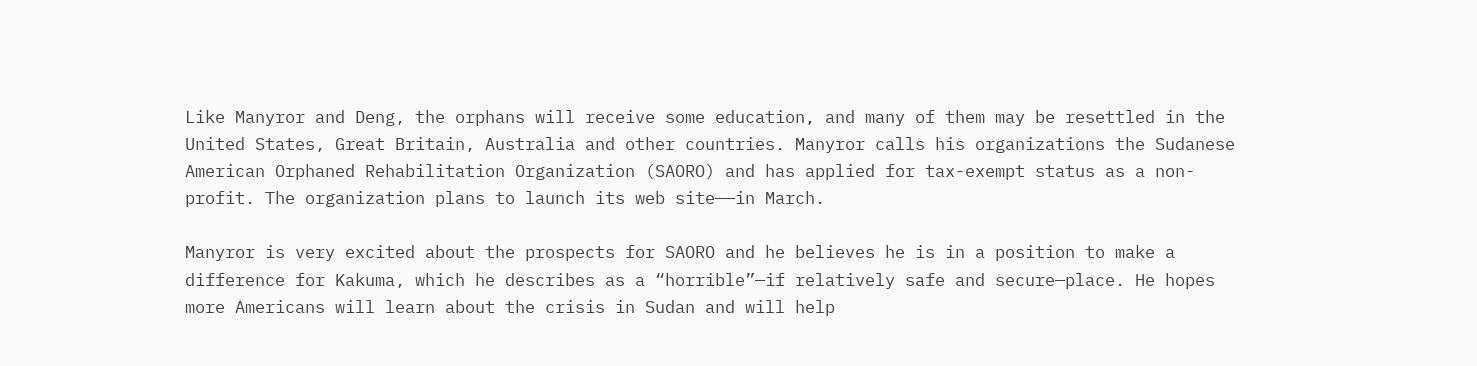Like Manyror and Deng, the orphans will receive some education, and many of them may be resettled in the United States, Great Britain, Australia and other countries. Manyror calls his organizations the Sudanese American Orphaned Rehabilitation Organization (SAORO) and has applied for tax-exempt status as a non-profit. The organization plans to launch its web site——in March.

Manyror is very excited about the prospects for SAORO and he believes he is in a position to make a difference for Kakuma, which he describes as a “horrible”—if relatively safe and secure—place. He hopes more Americans will learn about the crisis in Sudan and will help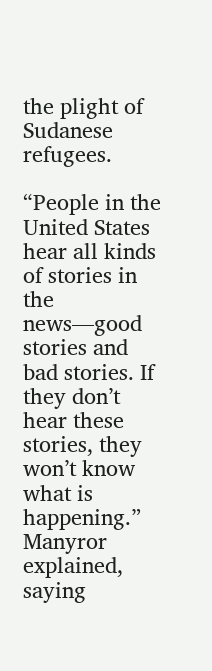the plight of Sudanese refugees.

“People in the United States hear all kinds of stories in the news—good stories and bad stories. If they don’t hear these stories, they won’t know what is happening.” Manyror explained, saying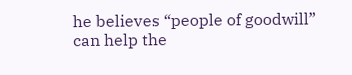he believes “people of goodwill” can help the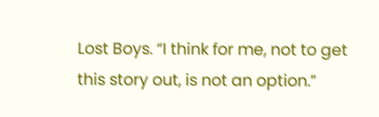Lost Boys. “I think for me, not to get this story out, is not an option.”